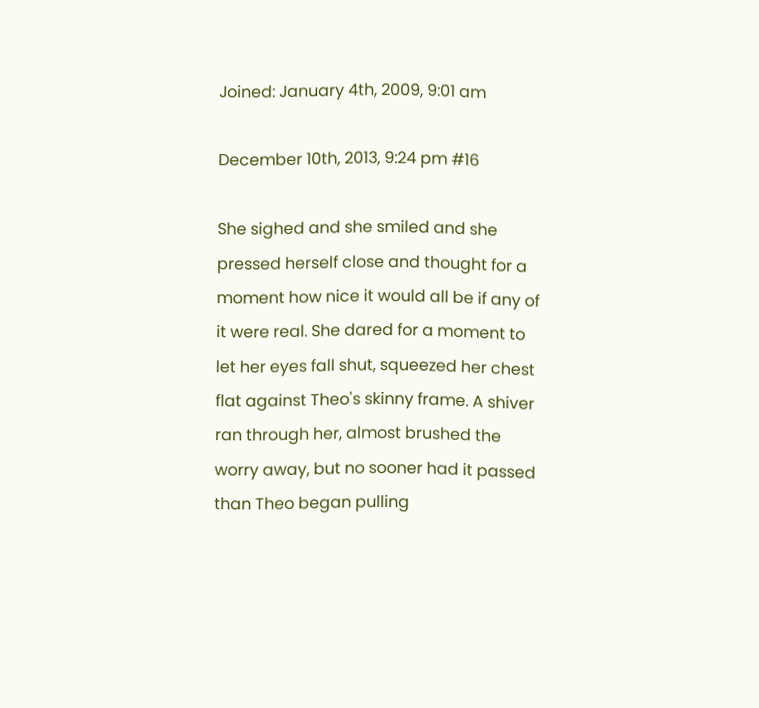Joined: January 4th, 2009, 9:01 am

December 10th, 2013, 9:24 pm #16

She sighed and she smiled and she pressed herself close and thought for a moment how nice it would all be if any of it were real. She dared for a moment to let her eyes fall shut, squeezed her chest flat against Theo's skinny frame. A shiver ran through her, almost brushed the worry away, but no sooner had it passed than Theo began pulling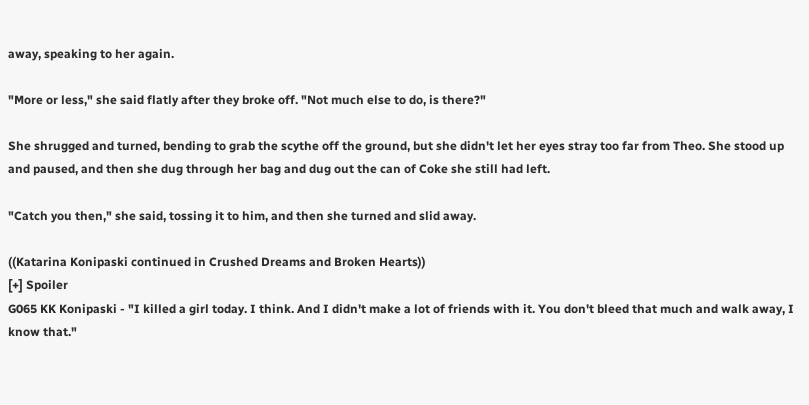away, speaking to her again.

"More or less," she said flatly after they broke off. "Not much else to do, is there?"

She shrugged and turned, bending to grab the scythe off the ground, but she didn't let her eyes stray too far from Theo. She stood up and paused, and then she dug through her bag and dug out the can of Coke she still had left.

"Catch you then," she said, tossing it to him, and then she turned and slid away.

((Katarina Konipaski continued in Crushed Dreams and Broken Hearts))
[+] Spoiler
G065 KK Konipaski - "I killed a girl today. I think. And I didn't make a lot of friends with it. You don't bleed that much and walk away, I know that."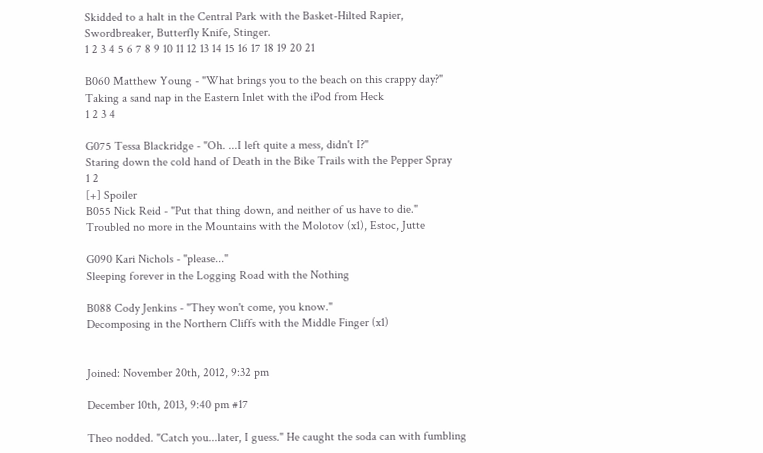Skidded to a halt in the Central Park with the Basket-Hilted Rapier, Swordbreaker, Butterfly Knife, Stinger.
1 2 3 4 5 6 7 8 9 10 11 12 13 14 15 16 17 18 19 20 21

B060 Matthew Young - "What brings you to the beach on this crappy day?"
Taking a sand nap in the Eastern Inlet with the iPod from Heck
1 2 3 4

G075 Tessa Blackridge - "Oh. ...I left quite a mess, didn't I?"
Staring down the cold hand of Death in the Bike Trails with the Pepper Spray
1 2
[+] Spoiler
B055 Nick Reid - "Put that thing down, and neither of us have to die."
Troubled no more in the Mountains with the Molotov (x1), Estoc, Jutte

G090 Kari Nichols - "please..."
Sleeping forever in the Logging Road with the Nothing

B088 Cody Jenkins - "They won't come, you know."
Decomposing in the Northern Cliffs with the Middle Finger (x1)


Joined: November 20th, 2012, 9:32 pm

December 10th, 2013, 9:40 pm #17

Theo nodded. "Catch you...later, I guess." He caught the soda can with fumbling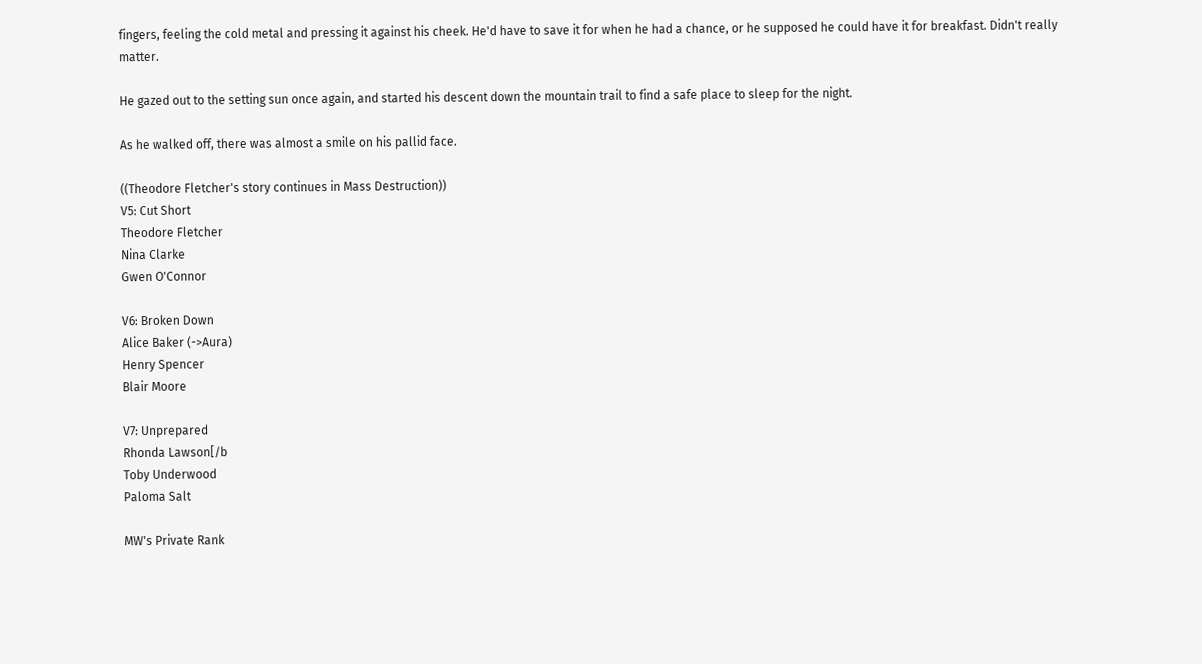fingers, feeling the cold metal and pressing it against his cheek. He'd have to save it for when he had a chance, or he supposed he could have it for breakfast. Didn't really matter.

He gazed out to the setting sun once again, and started his descent down the mountain trail to find a safe place to sleep for the night.

As he walked off, there was almost a smile on his pallid face.

((Theodore Fletcher's story continues in Mass Destruction))
V5: Cut Short
Theodore Fletcher
Nina Clarke
Gwen O'Connor

V6: Broken Down
Alice Baker (->Aura)
Henry Spencer
Blair Moore

V7: Unprepared
Rhonda Lawson[/b
Toby Underwood
Paloma Salt

MW's Private Rank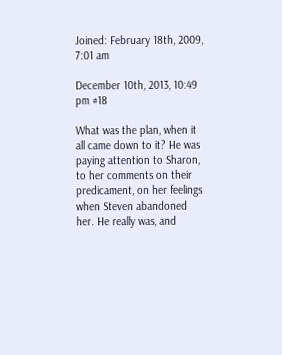Joined: February 18th, 2009, 7:01 am

December 10th, 2013, 10:49 pm #18

What was the plan, when it all came down to it? He was paying attention to Sharon, to her comments on their predicament, on her feelings when Steven abandoned her. He really was, and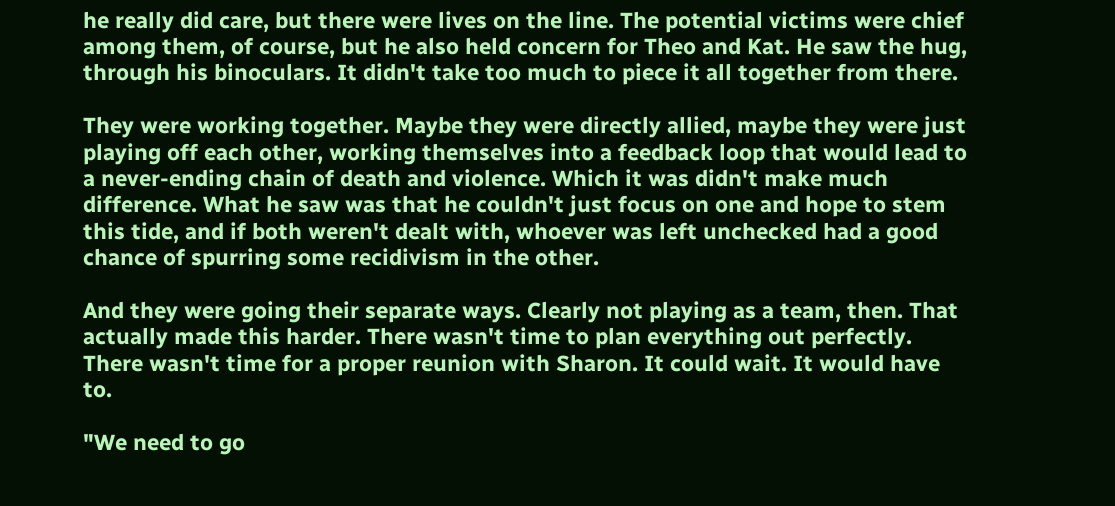he really did care, but there were lives on the line. The potential victims were chief among them, of course, but he also held concern for Theo and Kat. He saw the hug, through his binoculars. It didn't take too much to piece it all together from there.

They were working together. Maybe they were directly allied, maybe they were just playing off each other, working themselves into a feedback loop that would lead to a never-ending chain of death and violence. Which it was didn't make much difference. What he saw was that he couldn't just focus on one and hope to stem this tide, and if both weren't dealt with, whoever was left unchecked had a good chance of spurring some recidivism in the other.

And they were going their separate ways. Clearly not playing as a team, then. That actually made this harder. There wasn't time to plan everything out perfectly. There wasn't time for a proper reunion with Sharon. It could wait. It would have to.

"We need to go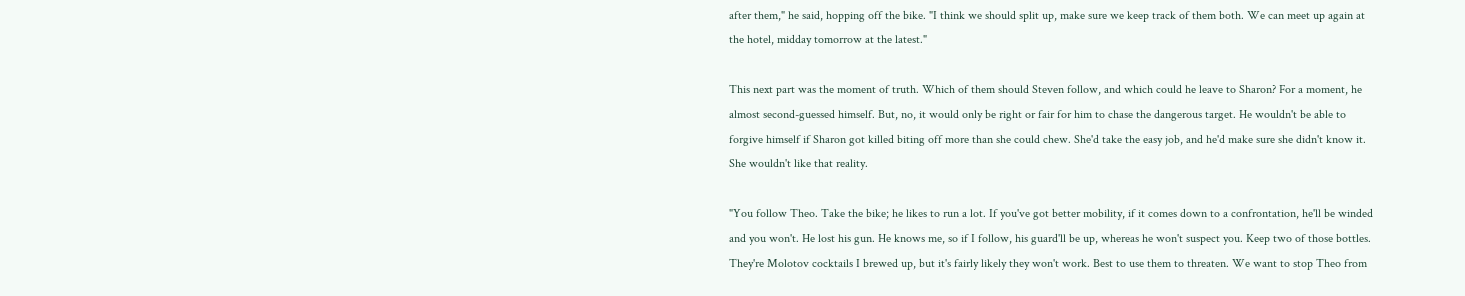after them," he said, hopping off the bike. "I think we should split up, make sure we keep track of them both. We can meet up again at the hotel, midday tomorrow at the latest."

This next part was the moment of truth. Which of them should Steven follow, and which could he leave to Sharon? For a moment, he almost second-guessed himself. But, no, it would only be right or fair for him to chase the dangerous target. He wouldn't be able to forgive himself if Sharon got killed biting off more than she could chew. She'd take the easy job, and he'd make sure she didn't know it. She wouldn't like that reality.

"You follow Theo. Take the bike; he likes to run a lot. If you've got better mobility, if it comes down to a confrontation, he'll be winded and you won't. He lost his gun. He knows me, so if I follow, his guard'll be up, whereas he won't suspect you. Keep two of those bottles. They're Molotov cocktails I brewed up, but it's fairly likely they won't work. Best to use them to threaten. We want to stop Theo from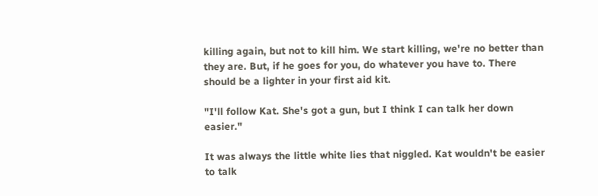killing again, but not to kill him. We start killing, we're no better than they are. But, if he goes for you, do whatever you have to. There should be a lighter in your first aid kit.

"I'll follow Kat. She's got a gun, but I think I can talk her down easier."

It was always the little white lies that niggled. Kat wouldn't be easier to talk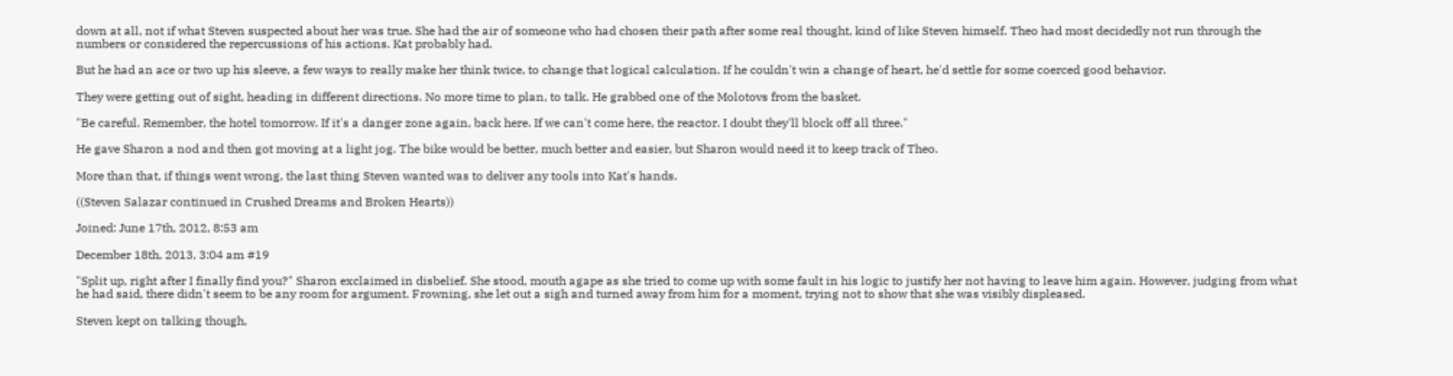down at all, not if what Steven suspected about her was true. She had the air of someone who had chosen their path after some real thought, kind of like Steven himself. Theo had most decidedly not run through the numbers or considered the repercussions of his actions. Kat probably had.

But he had an ace or two up his sleeve, a few ways to really make her think twice, to change that logical calculation. If he couldn't win a change of heart, he'd settle for some coerced good behavior.

They were getting out of sight, heading in different directions. No more time to plan, to talk. He grabbed one of the Molotovs from the basket.

"Be careful. Remember, the hotel tomorrow. If it's a danger zone again, back here. If we can't come here, the reactor. I doubt they'll block off all three."

He gave Sharon a nod and then got moving at a light jog. The bike would be better, much better and easier, but Sharon would need it to keep track of Theo.

More than that, if things went wrong, the last thing Steven wanted was to deliver any tools into Kat's hands.

((Steven Salazar continued in Crushed Dreams and Broken Hearts))

Joined: June 17th, 2012, 8:53 am

December 18th, 2013, 3:04 am #19

"Split up, right after I finally find you?" Sharon exclaimed in disbelief. She stood, mouth agape as she tried to come up with some fault in his logic to justify her not having to leave him again. However, judging from what he had said, there didn't seem to be any room for argument. Frowning, she let out a sigh and turned away from him for a moment, trying not to show that she was visibly displeased.

Steven kept on talking though,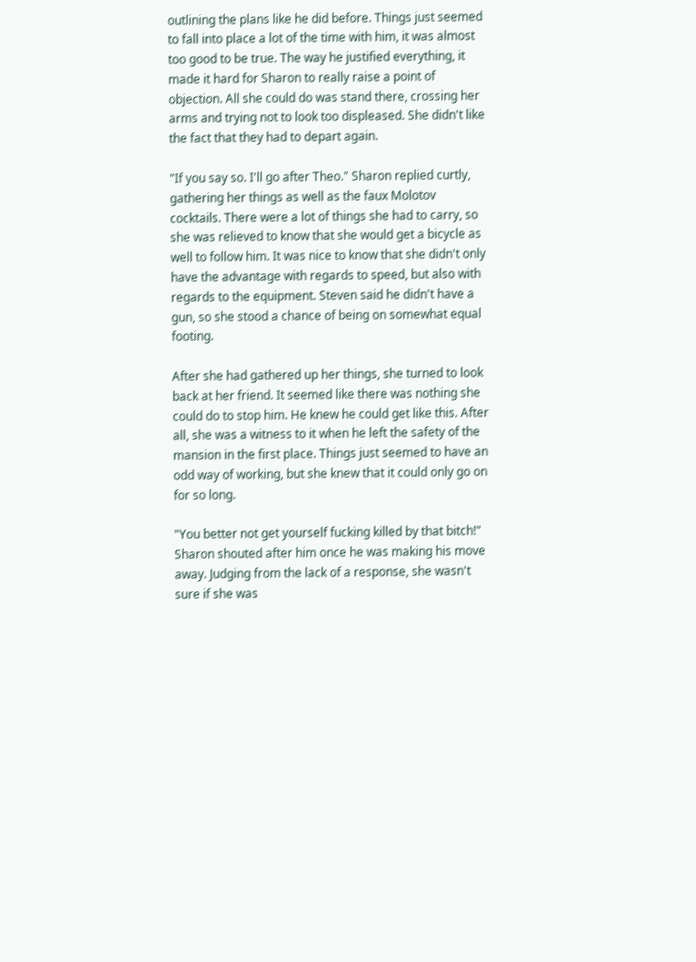outlining the plans like he did before. Things just seemed to fall into place a lot of the time with him, it was almost too good to be true. The way he justified everything, it made it hard for Sharon to really raise a point of objection. All she could do was stand there, crossing her arms and trying not to look too displeased. She didn't like the fact that they had to depart again.

"If you say so. I'll go after Theo." Sharon replied curtly, gathering her things as well as the faux Molotov cocktails. There were a lot of things she had to carry, so she was relieved to know that she would get a bicycle as well to follow him. It was nice to know that she didn't only have the advantage with regards to speed, but also with regards to the equipment. Steven said he didn't have a gun, so she stood a chance of being on somewhat equal footing.

After she had gathered up her things, she turned to look back at her friend. It seemed like there was nothing she could do to stop him. He knew he could get like this. After all, she was a witness to it when he left the safety of the mansion in the first place. Things just seemed to have an odd way of working, but she knew that it could only go on for so long.

"You better not get yourself fucking killed by that bitch!" Sharon shouted after him once he was making his move away. Judging from the lack of a response, she wasn't sure if she was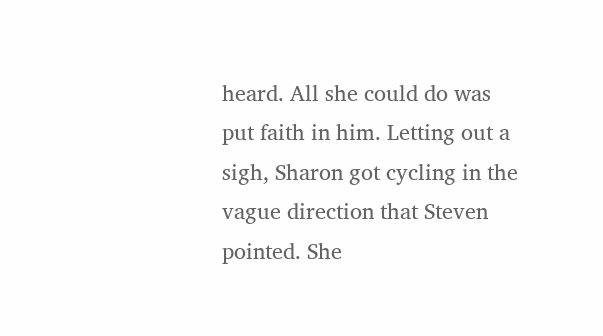heard. All she could do was put faith in him. Letting out a sigh, Sharon got cycling in the vague direction that Steven pointed. She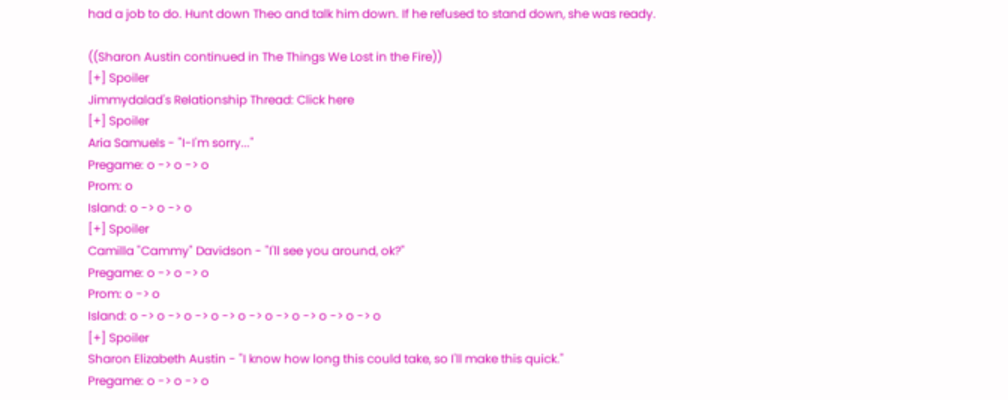had a job to do. Hunt down Theo and talk him down. If he refused to stand down, she was ready.

((Sharon Austin continued in The Things We Lost in the Fire))
[+] Spoiler
Jimmydalad's Relationship Thread: Click here
[+] Spoiler
Aria Samuels - "I-I'm sorry..."
Pregame: o -> o -> o
Prom: o
Island: o -> o -> o
[+] Spoiler
Camilla "Cammy" Davidson - "I'll see you around, ok?"
Pregame: o -> o -> o
Prom: o -> o
Island: o -> o -> o -> o -> o -> o -> o -> o -> o -> o
[+] Spoiler
Sharon Elizabeth Austin - "I know how long this could take, so I'll make this quick."
Pregame: o -> o -> o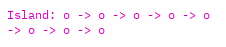Island: o -> o -> o -> o -> o -> o -> o -> o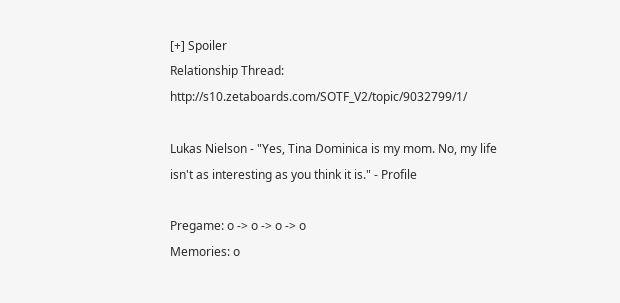[+] Spoiler
Relationship Thread: http://s10.zetaboards.com/SOTF_V2/topic/9032799/1/

Lukas Nielson - "Yes, Tina Dominica is my mom. No, my life isn't as interesting as you think it is." - Profile

Pregame: o -> o -> o -> o
Memories: o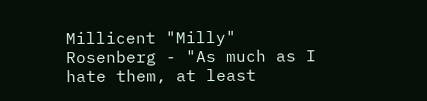Millicent "Milly" Rosenberg - "As much as I hate them, at least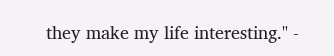they make my life interesting." -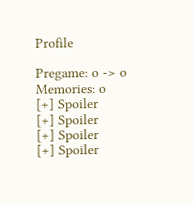Profile

Pregame: o -> o
Memories: o
[+] Spoiler
[+] Spoiler
[+] Spoiler
[+] Spoiler